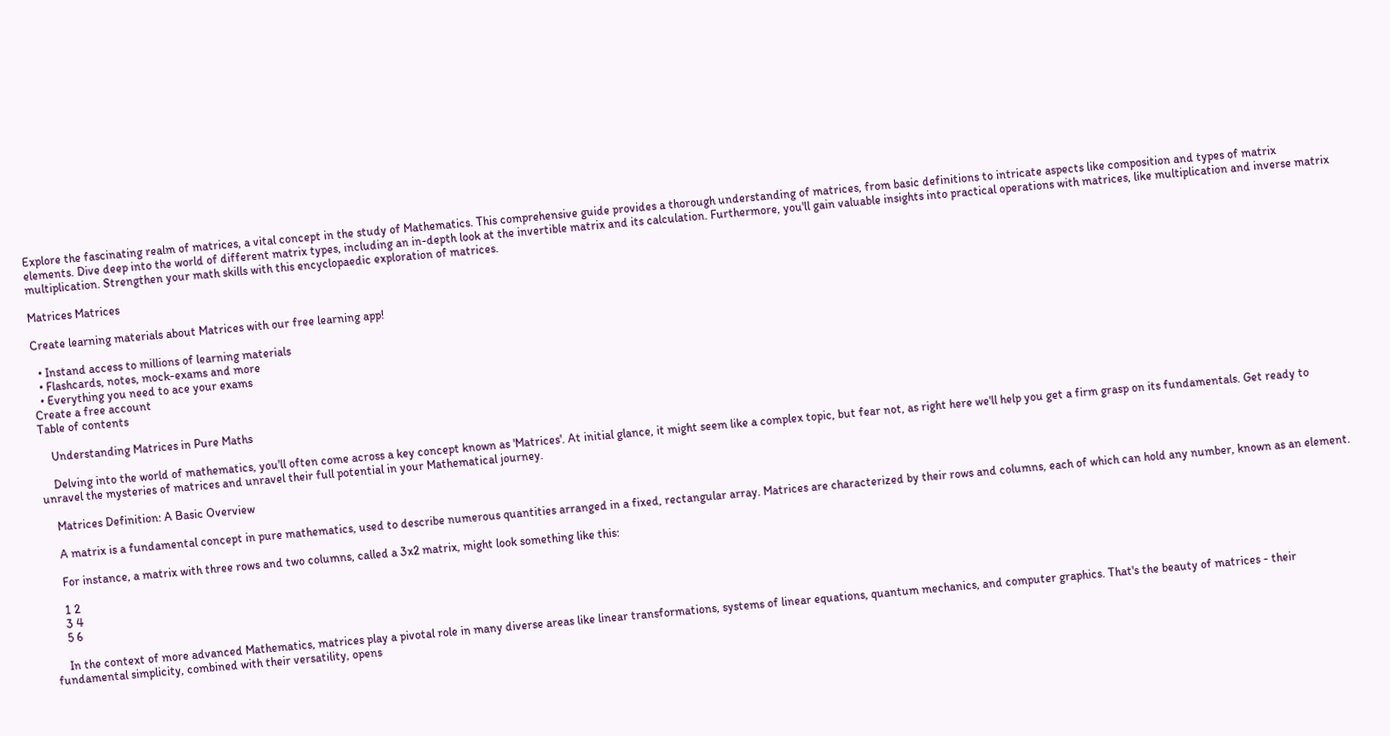Explore the fascinating realm of matrices, a vital concept in the study of Mathematics. This comprehensive guide provides a thorough understanding of matrices, from basic definitions to intricate aspects like composition and types of matrix elements. Dive deep into the world of different matrix types, including an in-depth look at the invertible matrix and its calculation. Furthermore, you'll gain valuable insights into practical operations with matrices, like multiplication and inverse matrix multiplication. Strengthen your math skills with this encyclopaedic exploration of matrices.

Matrices Matrices

Create learning materials about Matrices with our free learning app!

  • Instand access to millions of learning materials
  • Flashcards, notes, mock-exams and more
  • Everything you need to ace your exams
Create a free account
Table of contents

    Understanding Matrices in Pure Maths

    Delving into the world of mathematics, you'll often come across a key concept known as 'Matrices'. At initial glance, it might seem like a complex topic, but fear not, as right here we'll help you get a firm grasp on its fundamentals. Get ready to unravel the mysteries of matrices and unravel their full potential in your Mathematical journey.

    Matrices Definition: A Basic Overview

    A matrix is a fundamental concept in pure mathematics, used to describe numerous quantities arranged in a fixed, rectangular array. Matrices are characterized by their rows and columns, each of which can hold any number, known as an element.

    For instance, a matrix with three rows and two columns, called a 3x2 matrix, might look something like this:

    1 2
    3 4
    5 6

    In the context of more advanced Mathematics, matrices play a pivotal role in many diverse areas like linear transformations, systems of linear equations, quantum mechanics, and computer graphics. That's the beauty of matrices - their fundamental simplicity, combined with their versatility, opens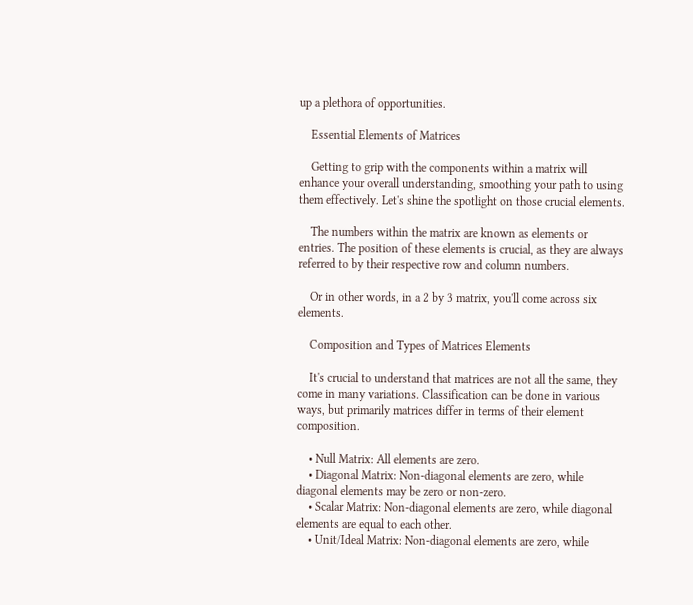up a plethora of opportunities.

    Essential Elements of Matrices

    Getting to grip with the components within a matrix will enhance your overall understanding, smoothing your path to using them effectively. Let's shine the spotlight on those crucial elements.

    The numbers within the matrix are known as elements or entries. The position of these elements is crucial, as they are always referred to by their respective row and column numbers.

    Or in other words, in a 2 by 3 matrix, you'll come across six elements.

    Composition and Types of Matrices Elements

    It's crucial to understand that matrices are not all the same, they come in many variations. Classification can be done in various ways, but primarily matrices differ in terms of their element composition.

    • Null Matrix: All elements are zero.
    • Diagonal Matrix: Non-diagonal elements are zero, while diagonal elements may be zero or non-zero.
    • Scalar Matrix: Non-diagonal elements are zero, while diagonal elements are equal to each other.
    • Unit/Ideal Matrix: Non-diagonal elements are zero, while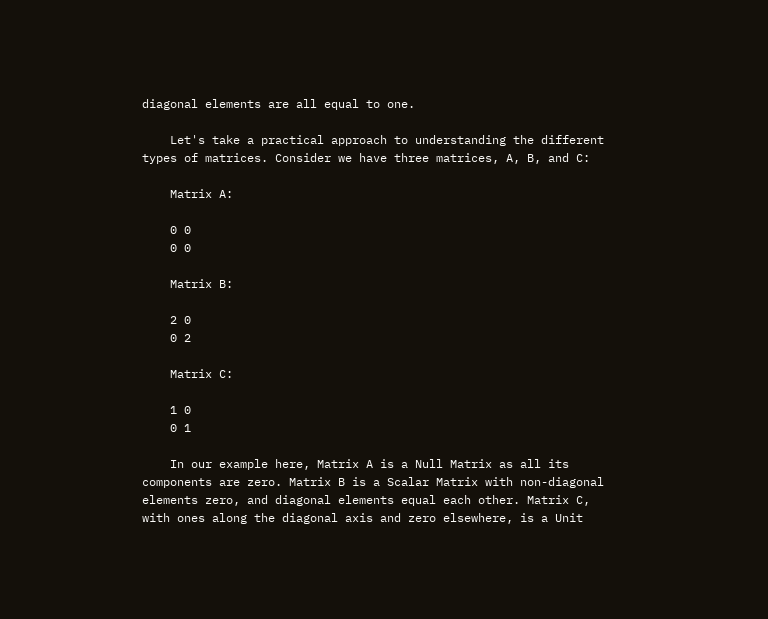diagonal elements are all equal to one.

    Let's take a practical approach to understanding the different types of matrices. Consider we have three matrices, A, B, and C:

    Matrix A:

    0 0
    0 0

    Matrix B:

    2 0
    0 2

    Matrix C:

    1 0
    0 1

    In our example here, Matrix A is a Null Matrix as all its components are zero. Matrix B is a Scalar Matrix with non-diagonal elements zero, and diagonal elements equal each other. Matrix C, with ones along the diagonal axis and zero elsewhere, is a Unit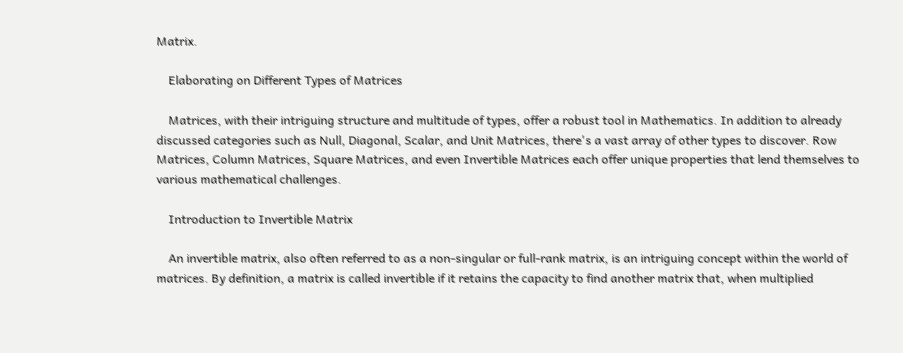Matrix.

    Elaborating on Different Types of Matrices

    Matrices, with their intriguing structure and multitude of types, offer a robust tool in Mathematics. In addition to already discussed categories such as Null, Diagonal, Scalar, and Unit Matrices, there's a vast array of other types to discover. Row Matrices, Column Matrices, Square Matrices, and even Invertible Matrices each offer unique properties that lend themselves to various mathematical challenges.

    Introduction to Invertible Matrix

    An invertible matrix, also often referred to as a non-singular or full-rank matrix, is an intriguing concept within the world of matrices. By definition, a matrix is called invertible if it retains the capacity to find another matrix that, when multiplied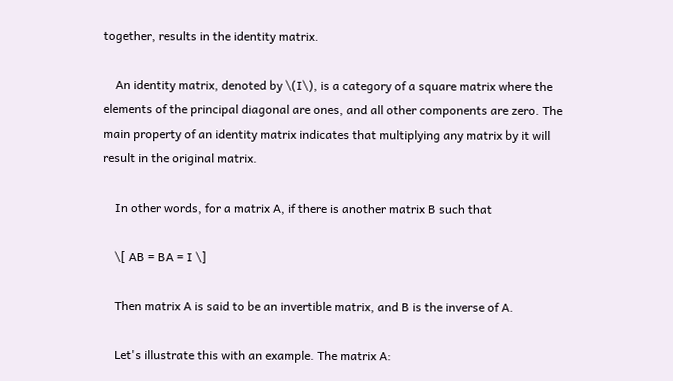together, results in the identity matrix.

    An identity matrix, denoted by \(I\), is a category of a square matrix where the elements of the principal diagonal are ones, and all other components are zero. The main property of an identity matrix indicates that multiplying any matrix by it will result in the original matrix.

    In other words, for a matrix A, if there is another matrix B such that

    \[ AB = BA = I \]

    Then matrix A is said to be an invertible matrix, and B is the inverse of A.

    Let's illustrate this with an example. The matrix A: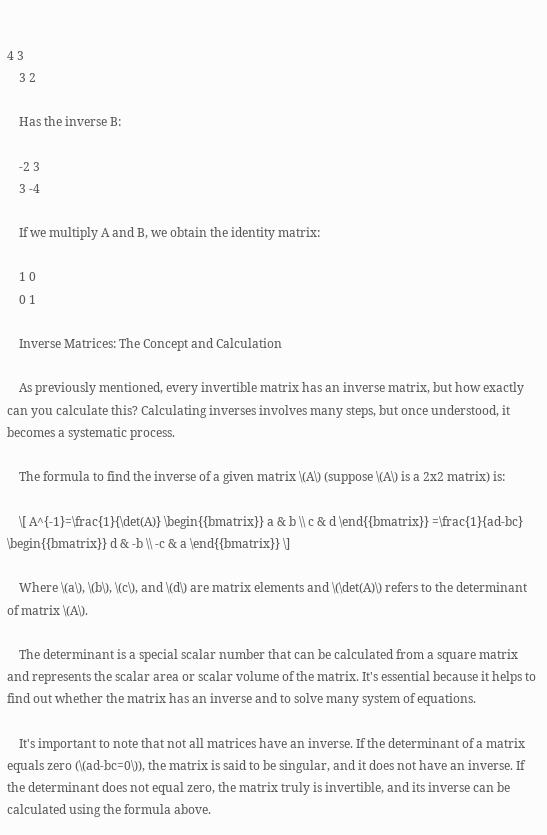4 3
    3 2

    Has the inverse B:

    -2 3
    3 -4

    If we multiply A and B, we obtain the identity matrix:

    1 0
    0 1

    Inverse Matrices: The Concept and Calculation

    As previously mentioned, every invertible matrix has an inverse matrix, but how exactly can you calculate this? Calculating inverses involves many steps, but once understood, it becomes a systematic process.

    The formula to find the inverse of a given matrix \(A\) (suppose \(A\) is a 2x2 matrix) is:

    \[ A^{-1}=\frac{1}{\det(A)} \begin{{bmatrix}} a & b \\ c & d \end{{bmatrix}} =\frac{1}{ad-bc} \begin{{bmatrix}} d & -b \\ -c & a \end{{bmatrix}} \]

    Where \(a\), \(b\), \(c\), and \(d\) are matrix elements and \(\det(A)\) refers to the determinant of matrix \(A\).

    The determinant is a special scalar number that can be calculated from a square matrix and represents the scalar area or scalar volume of the matrix. It's essential because it helps to find out whether the matrix has an inverse and to solve many system of equations.

    It's important to note that not all matrices have an inverse. If the determinant of a matrix equals zero (\(ad-bc=0\)), the matrix is said to be singular, and it does not have an inverse. If the determinant does not equal zero, the matrix truly is invertible, and its inverse can be calculated using the formula above.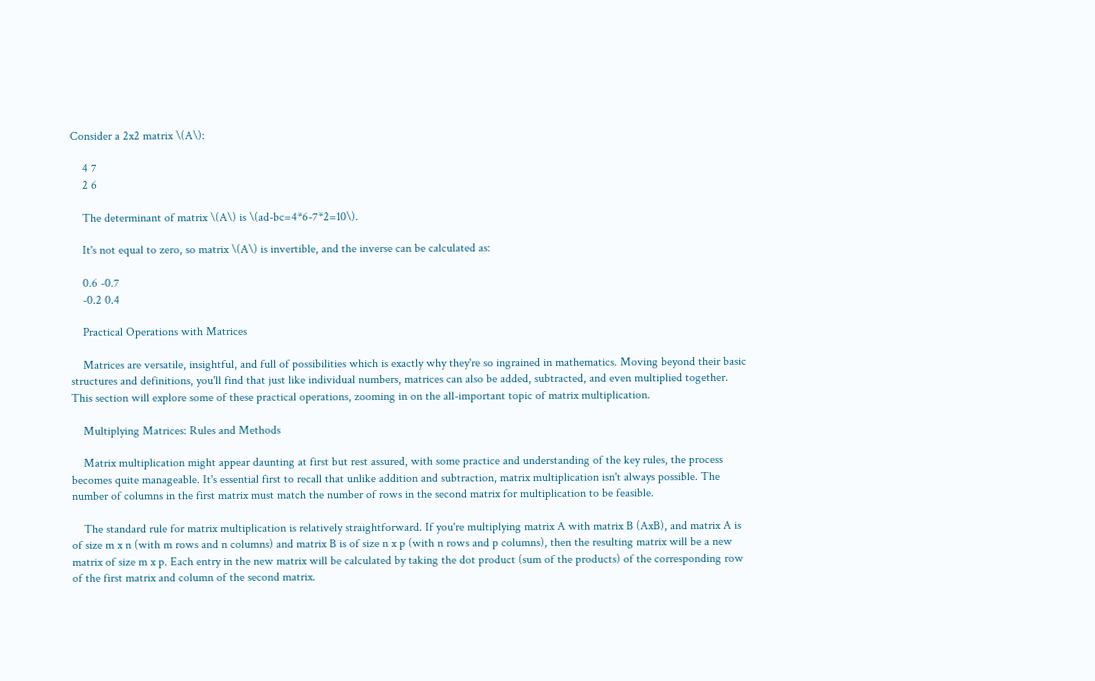Consider a 2x2 matrix \(A\):

    4 7
    2 6

    The determinant of matrix \(A\) is \(ad-bc=4*6-7*2=10\).

    It's not equal to zero, so matrix \(A\) is invertible, and the inverse can be calculated as:

    0.6 -0.7
    -0.2 0.4

    Practical Operations with Matrices

    Matrices are versatile, insightful, and full of possibilities which is exactly why they're so ingrained in mathematics. Moving beyond their basic structures and definitions, you'll find that just like individual numbers, matrices can also be added, subtracted, and even multiplied together. This section will explore some of these practical operations, zooming in on the all-important topic of matrix multiplication.

    Multiplying Matrices: Rules and Methods

    Matrix multiplication might appear daunting at first but rest assured, with some practice and understanding of the key rules, the process becomes quite manageable. It's essential first to recall that unlike addition and subtraction, matrix multiplication isn't always possible. The number of columns in the first matrix must match the number of rows in the second matrix for multiplication to be feasible.

    The standard rule for matrix multiplication is relatively straightforward. If you're multiplying matrix A with matrix B (AxB), and matrix A is of size m x n (with m rows and n columns) and matrix B is of size n x p (with n rows and p columns), then the resulting matrix will be a new matrix of size m x p. Each entry in the new matrix will be calculated by taking the dot product (sum of the products) of the corresponding row of the first matrix and column of the second matrix.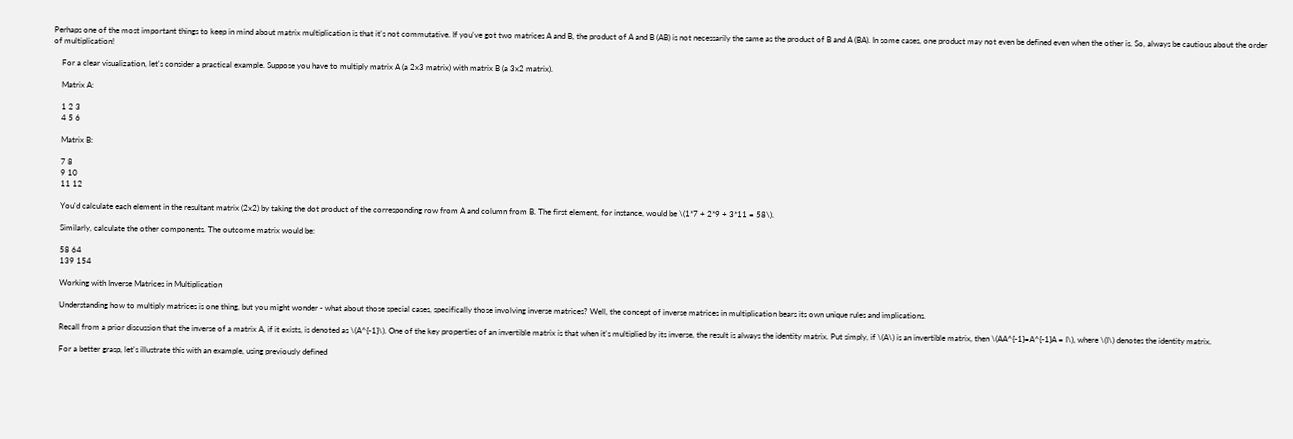Perhaps one of the most important things to keep in mind about matrix multiplication is that it's not commutative. If you've got two matrices A and B, the product of A and B (AB) is not necessarily the same as the product of B and A (BA). In some cases, one product may not even be defined even when the other is. So, always be cautious about the order of multiplication!

    For a clear visualization, let's consider a practical example. Suppose you have to multiply matrix A (a 2x3 matrix) with matrix B (a 3x2 matrix).

    Matrix A:

    1 2 3
    4 5 6

    Matrix B:

    7 8
    9 10
    11 12

    You'd calculate each element in the resultant matrix (2x2) by taking the dot product of the corresponding row from A and column from B. The first element, for instance, would be \(1*7 + 2*9 + 3*11 = 58\).

    Similarly, calculate the other components. The outcome matrix would be:

    58 64
    139 154

    Working with Inverse Matrices in Multiplication

    Understanding how to multiply matrices is one thing, but you might wonder - what about those special cases, specifically those involving inverse matrices? Well, the concept of inverse matrices in multiplication bears its own unique rules and implications.

    Recall from a prior discussion that the inverse of a matrix A, if it exists, is denoted as \(A^{-1}\). One of the key properties of an invertible matrix is that when it's multiplied by its inverse, the result is always the identity matrix. Put simply, if \(A\) is an invertible matrix, then \(AA^{-1}=A^{-1}A = I\), where \(I\) denotes the identity matrix.

    For a better grasp, let's illustrate this with an example, using previously defined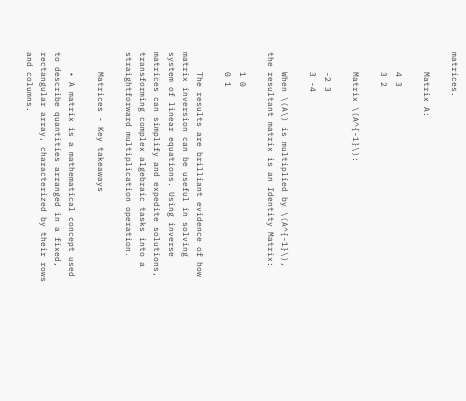matrices.

    Matrix A:

    4 3
    3 2

    Matrix \(A^{-1}\):

    -2 3
    3 -4

    When \(A\) is multiplied by \(A^{-1}\), the resultant matrix is an Identity Matrix:

    1 0
    0 1

    The results are brilliant evidence of how matrix inversion can be useful in solving system of linear equations. Using inverse matrices can simplify and expedite solutions, transforming complex algebraic tasks into a straightforward multiplication operation.

    Matrices - Key takeaways

    • A matrix is a mathematical concept used to describe quantities arranged in a fixed, rectangular array, characterized by their rows and columns.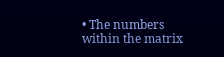• The numbers within the matrix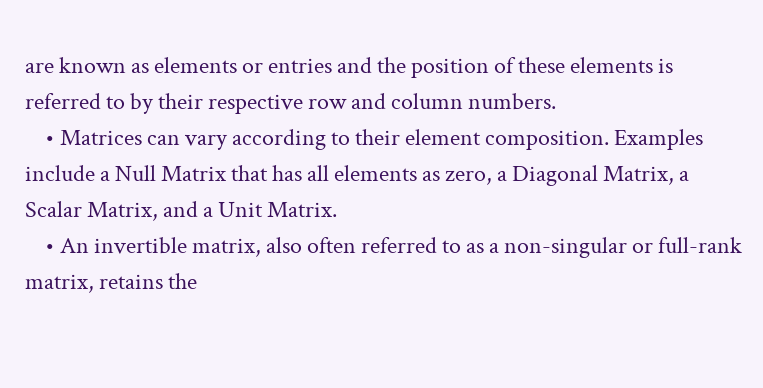are known as elements or entries and the position of these elements is referred to by their respective row and column numbers.
    • Matrices can vary according to their element composition. Examples include a Null Matrix that has all elements as zero, a Diagonal Matrix, a Scalar Matrix, and a Unit Matrix.
    • An invertible matrix, also often referred to as a non-singular or full-rank matrix, retains the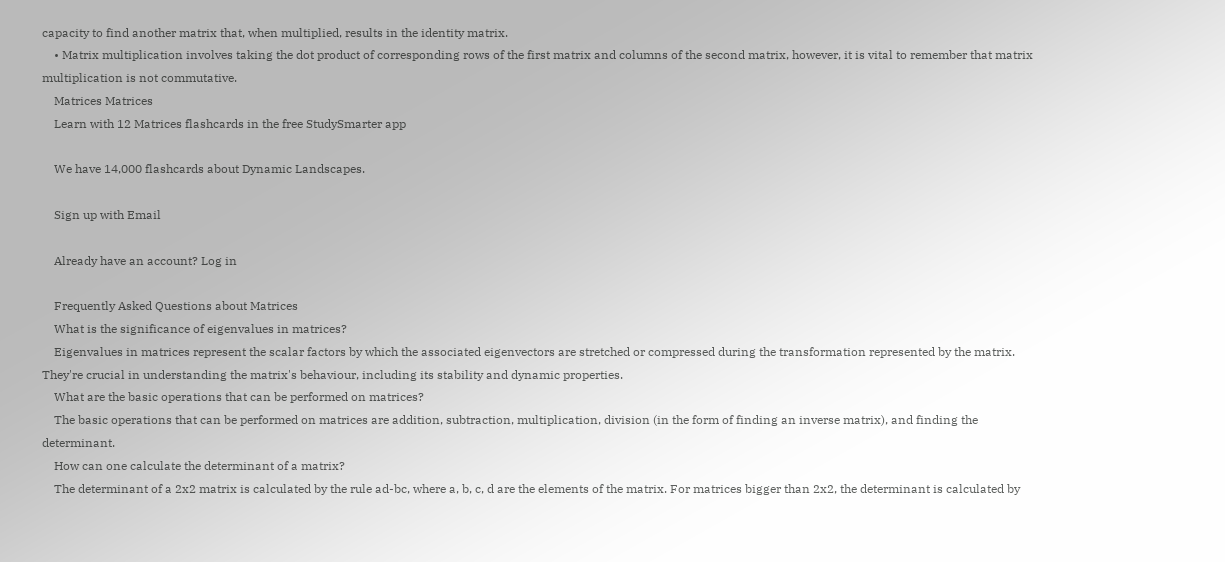capacity to find another matrix that, when multiplied, results in the identity matrix.
    • Matrix multiplication involves taking the dot product of corresponding rows of the first matrix and columns of the second matrix, however, it is vital to remember that matrix multiplication is not commutative.
    Matrices Matrices
    Learn with 12 Matrices flashcards in the free StudySmarter app

    We have 14,000 flashcards about Dynamic Landscapes.

    Sign up with Email

    Already have an account? Log in

    Frequently Asked Questions about Matrices
    What is the significance of eigenvalues in matrices?
    Eigenvalues in matrices represent the scalar factors by which the associated eigenvectors are stretched or compressed during the transformation represented by the matrix. They're crucial in understanding the matrix's behaviour, including its stability and dynamic properties.
    What are the basic operations that can be performed on matrices?
    The basic operations that can be performed on matrices are addition, subtraction, multiplication, division (in the form of finding an inverse matrix), and finding the determinant.
    How can one calculate the determinant of a matrix?
    The determinant of a 2x2 matrix is calculated by the rule ad-bc, where a, b, c, d are the elements of the matrix. For matrices bigger than 2x2, the determinant is calculated by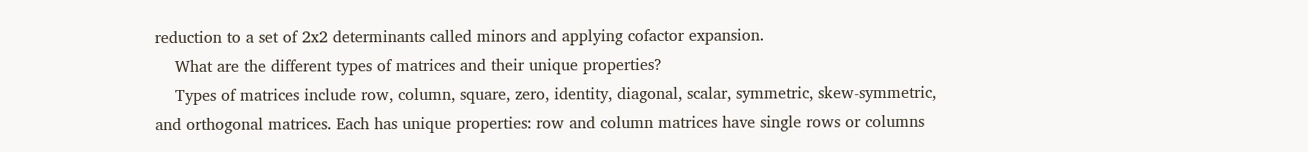reduction to a set of 2x2 determinants called minors and applying cofactor expansion.
    What are the different types of matrices and their unique properties?
    Types of matrices include row, column, square, zero, identity, diagonal, scalar, symmetric, skew-symmetric, and orthogonal matrices. Each has unique properties: row and column matrices have single rows or columns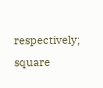respectively; square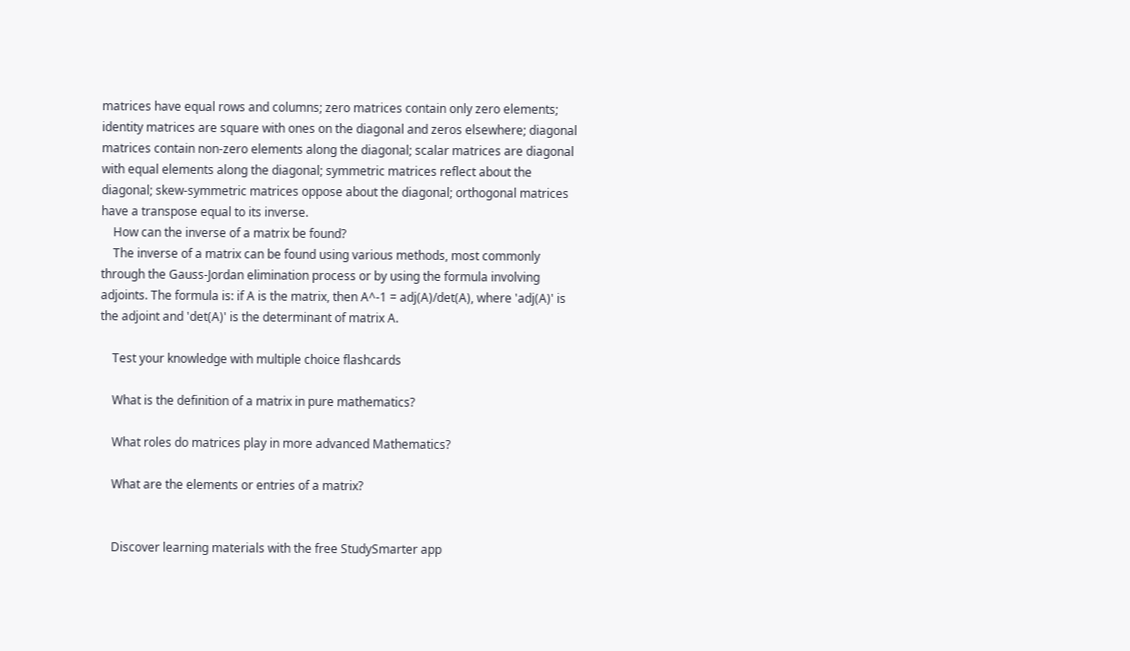matrices have equal rows and columns; zero matrices contain only zero elements; identity matrices are square with ones on the diagonal and zeros elsewhere; diagonal matrices contain non-zero elements along the diagonal; scalar matrices are diagonal with equal elements along the diagonal; symmetric matrices reflect about the diagonal; skew-symmetric matrices oppose about the diagonal; orthogonal matrices have a transpose equal to its inverse.
    How can the inverse of a matrix be found?
    The inverse of a matrix can be found using various methods, most commonly through the Gauss-Jordan elimination process or by using the formula involving adjoints. The formula is: if A is the matrix, then A^-1 = adj(A)/det(A), where 'adj(A)' is the adjoint and 'det(A)' is the determinant of matrix A.

    Test your knowledge with multiple choice flashcards

    What is the definition of a matrix in pure mathematics?

    What roles do matrices play in more advanced Mathematics?

    What are the elements or entries of a matrix?


    Discover learning materials with the free StudySmarter app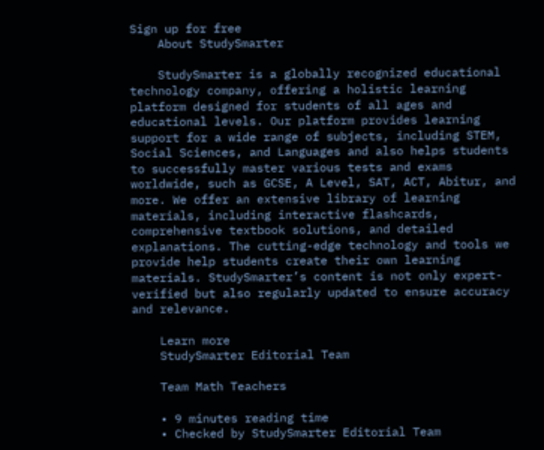Sign up for free
    About StudySmarter

    StudySmarter is a globally recognized educational technology company, offering a holistic learning platform designed for students of all ages and educational levels. Our platform provides learning support for a wide range of subjects, including STEM, Social Sciences, and Languages and also helps students to successfully master various tests and exams worldwide, such as GCSE, A Level, SAT, ACT, Abitur, and more. We offer an extensive library of learning materials, including interactive flashcards, comprehensive textbook solutions, and detailed explanations. The cutting-edge technology and tools we provide help students create their own learning materials. StudySmarter’s content is not only expert-verified but also regularly updated to ensure accuracy and relevance.

    Learn more
    StudySmarter Editorial Team

    Team Math Teachers

    • 9 minutes reading time
    • Checked by StudySmarter Editorial Team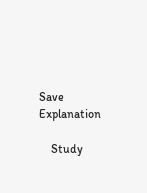Save Explanation

    Study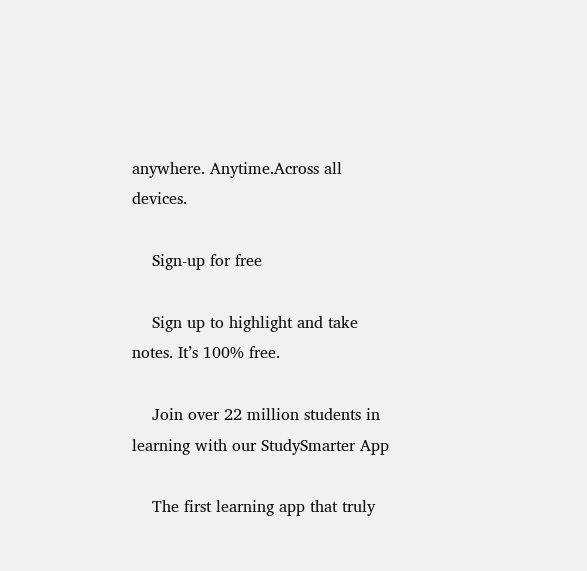anywhere. Anytime.Across all devices.

    Sign-up for free

    Sign up to highlight and take notes. It’s 100% free.

    Join over 22 million students in learning with our StudySmarter App

    The first learning app that truly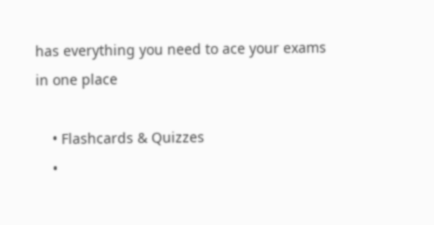has everything you need to ace your exams in one place

    • Flashcards & Quizzes
    •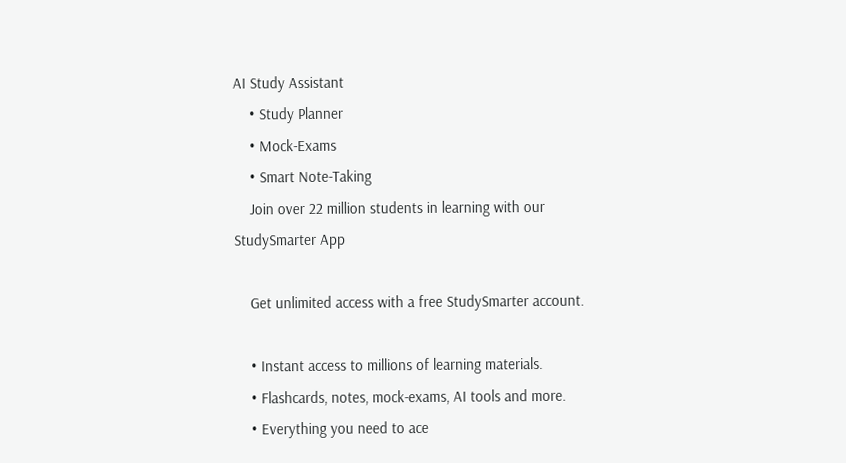AI Study Assistant
    • Study Planner
    • Mock-Exams
    • Smart Note-Taking
    Join over 22 million students in learning with our StudySmarter App

    Get unlimited access with a free StudySmarter account.

    • Instant access to millions of learning materials.
    • Flashcards, notes, mock-exams, AI tools and more.
    • Everything you need to ace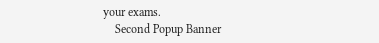your exams.
    Second Popup Banner